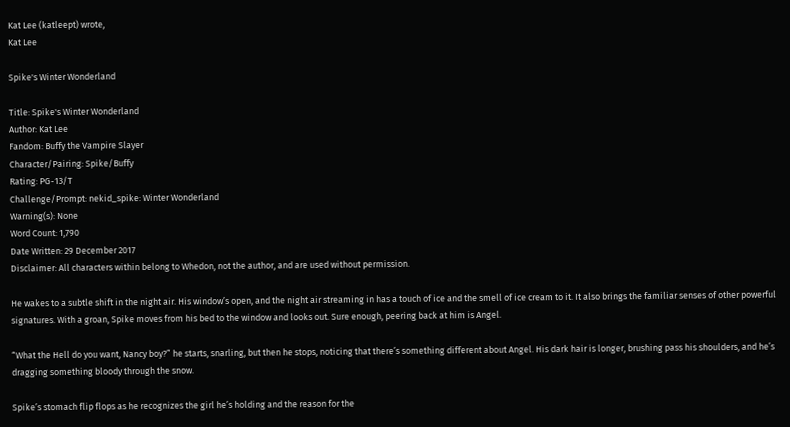Kat Lee (katleept) wrote,
Kat Lee

Spike's Winter Wonderland

Title: Spike's Winter Wonderland
Author: Kat Lee
Fandom: Buffy the Vampire Slayer
Character/Pairing: Spike/Buffy
Rating: PG-13/T
Challenge/Prompt: nekid_spike: Winter Wonderland
Warning(s): None
Word Count: 1,790
Date Written: 29 December 2017
Disclaimer: All characters within belong to Whedon, not the author, and are used without permission.

He wakes to a subtle shift in the night air. His window’s open, and the night air streaming in has a touch of ice and the smell of ice cream to it. It also brings the familiar senses of other powerful signatures. With a groan, Spike moves from his bed to the window and looks out. Sure enough, peering back at him is Angel.

“What the Hell do you want, Nancy boy?” he starts, snarling, but then he stops, noticing that there’s something different about Angel. His dark hair is longer, brushing pass his shoulders, and he’s dragging something bloody through the snow.

Spike’s stomach flip flops as he recognizes the girl he’s holding and the reason for the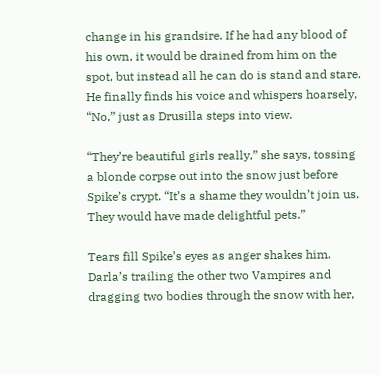change in his grandsire. If he had any blood of his own, it would be drained from him on the spot, but instead all he can do is stand and stare. He finally finds his voice and whispers hoarsely, “No,” just as Drusilla steps into view.

“They’re beautiful girls really,” she says, tossing a blonde corpse out into the snow just before Spike’s crypt. “It’s a shame they wouldn’t join us. They would have made delightful pets.”

Tears fill Spike’s eyes as anger shakes him. Darla’s trailing the other two Vampires and dragging two bodies through the snow with her,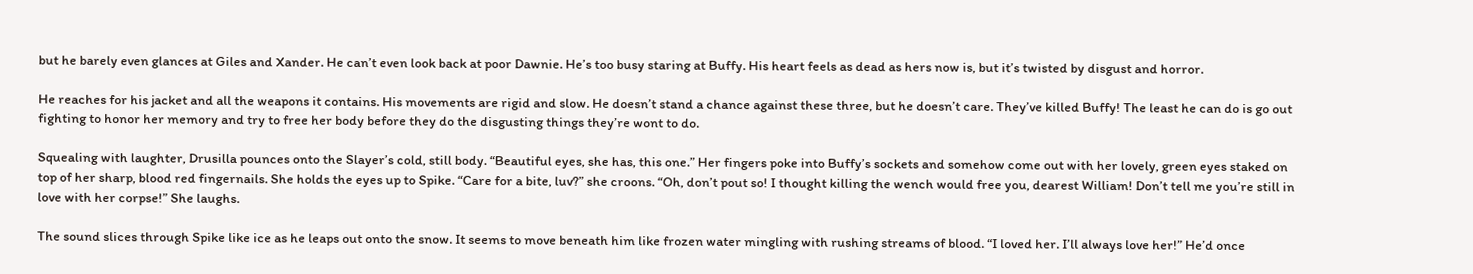but he barely even glances at Giles and Xander. He can’t even look back at poor Dawnie. He’s too busy staring at Buffy. His heart feels as dead as hers now is, but it’s twisted by disgust and horror.

He reaches for his jacket and all the weapons it contains. His movements are rigid and slow. He doesn’t stand a chance against these three, but he doesn’t care. They’ve killed Buffy! The least he can do is go out fighting to honor her memory and try to free her body before they do the disgusting things they’re wont to do.

Squealing with laughter, Drusilla pounces onto the Slayer’s cold, still body. “Beautiful eyes, she has, this one.” Her fingers poke into Buffy’s sockets and somehow come out with her lovely, green eyes staked on top of her sharp, blood red fingernails. She holds the eyes up to Spike. “Care for a bite, luv?” she croons. “Oh, don’t pout so! I thought killing the wench would free you, dearest William! Don’t tell me you’re still in love with her corpse!” She laughs.

The sound slices through Spike like ice as he leaps out onto the snow. It seems to move beneath him like frozen water mingling with rushing streams of blood. “I loved her. I’ll always love her!” He’d once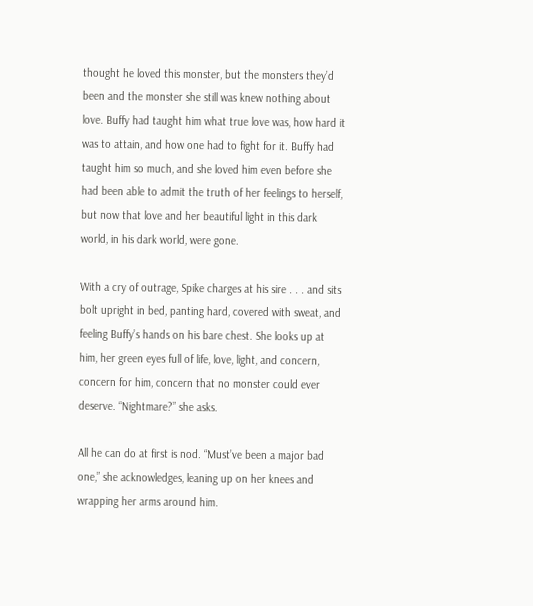thought he loved this monster, but the monsters they’d been and the monster she still was knew nothing about love. Buffy had taught him what true love was, how hard it was to attain, and how one had to fight for it. Buffy had taught him so much, and she loved him even before she had been able to admit the truth of her feelings to herself, but now that love and her beautiful light in this dark world, in his dark world, were gone.

With a cry of outrage, Spike charges at his sire . . . and sits bolt upright in bed, panting hard, covered with sweat, and feeling Buffy’s hands on his bare chest. She looks up at him, her green eyes full of life, love, light, and concern, concern for him, concern that no monster could ever deserve. “Nightmare?” she asks.

All he can do at first is nod. “Must’ve been a major bad one,” she acknowledges, leaning up on her knees and wrapping her arms around him.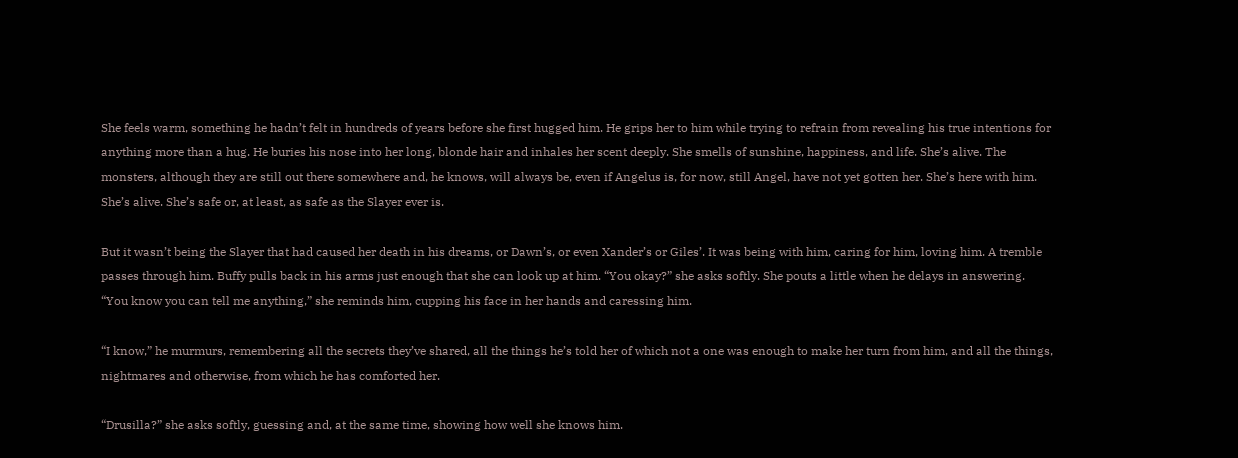She feels warm, something he hadn’t felt in hundreds of years before she first hugged him. He grips her to him while trying to refrain from revealing his true intentions for anything more than a hug. He buries his nose into her long, blonde hair and inhales her scent deeply. She smells of sunshine, happiness, and life. She’s alive. The monsters, although they are still out there somewhere and, he knows, will always be, even if Angelus is, for now, still Angel, have not yet gotten her. She’s here with him. She’s alive. She’s safe or, at least, as safe as the Slayer ever is.

But it wasn’t being the Slayer that had caused her death in his dreams, or Dawn’s, or even Xander’s or Giles’. It was being with him, caring for him, loving him. A tremble passes through him. Buffy pulls back in his arms just enough that she can look up at him. “You okay?” she asks softly. She pouts a little when he delays in answering. “You know you can tell me anything,” she reminds him, cupping his face in her hands and caressing him.

“I know,” he murmurs, remembering all the secrets they’ve shared, all the things he’s told her of which not a one was enough to make her turn from him, and all the things, nightmares and otherwise, from which he has comforted her.

“Drusilla?” she asks softly, guessing and, at the same time, showing how well she knows him.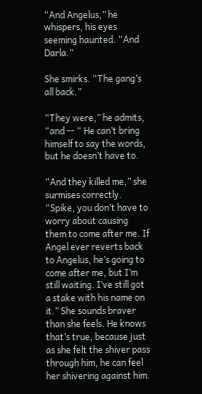“And Angelus,” he whispers, his eyes seeming haunted. “And Darla.”

She smirks. “The gang’s all back.”

“They were,” he admits, “and -- “ He can’t bring himself to say the words, but he doesn’t have to.

“And they killed me,” she surmises correctly. “Spike, you don’t have to worry about causing them to come after me. If Angel ever reverts back to Angelus, he’s going to come after me, but I’m still waiting. I’ve still got a stake with his name on it.” She sounds braver than she feels. He knows that’s true, because just as she felt the shiver pass through him, he can feel her shivering against him.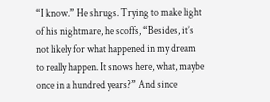“I know.” He shrugs. Trying to make light of his nightmare, he scoffs, “Besides, it’s not likely for what happened in my dream to really happen. It snows here, what, maybe once in a hundred years?” And since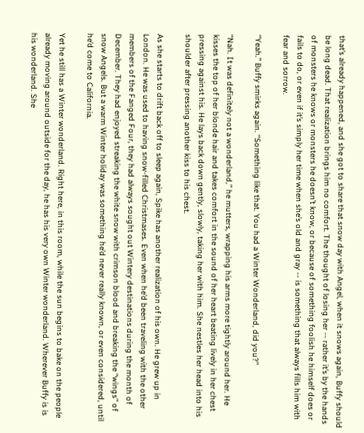that’s already happened, and she got to share that snow day with Angel, when it snows again, Buffy should be long dead. That realization brings him no comfort. The thought of losing her -- rather it’s by the hands of monsters he knows or monsters he doesn’t know, or because of something foolish he himself does or fails to do, or even if it’s simply her time when she’s old and gray -- is something that always fills him with fear and sorrow.

“Yeah.” Buffy smirks again. “Something like that. You had a Winter Wonderland, did you?”

“Nah. It was definitely not a wonderland,” he mutters, wrapping his arms more tightly around her. He kisses the top of her blonde hair and takes comfort in the sound of her heart beating lively in her chest pressing against his. He lays back down gently, slowly, taking her with him. She nestles her head into his shoulder after pressing another kiss to his chest.

As she starts to drift back off to sleep again, Spike has another realization of his own. He grew up in London. He was used to having snow-filled Christmases. Even when he’d been traveling with the other members of the Fanged Four, they had always sought out Wintery destinations during the month of December. They had enjoyed streaking the white snow with crimson blood and breaking the “wings” of snow Angels. But a warm Winter holiday was something he’d never really known, or even considered, until he’d come to California.

Yet he still has a Winter wonderland. Right here, in this room, while the sun begins to bake on the people already moving around outside for the day, he has his very own Winter wonderland. Wherever Buffy is is his wonderland. She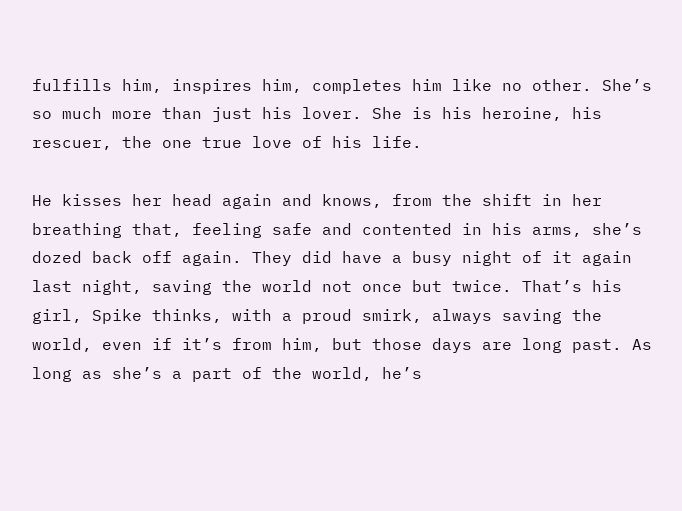fulfills him, inspires him, completes him like no other. She’s so much more than just his lover. She is his heroine, his rescuer, the one true love of his life.

He kisses her head again and knows, from the shift in her breathing that, feeling safe and contented in his arms, she’s dozed back off again. They did have a busy night of it again last night, saving the world not once but twice. That’s his girl, Spike thinks, with a proud smirk, always saving the world, even if it’s from him, but those days are long past. As long as she’s a part of the world, he’s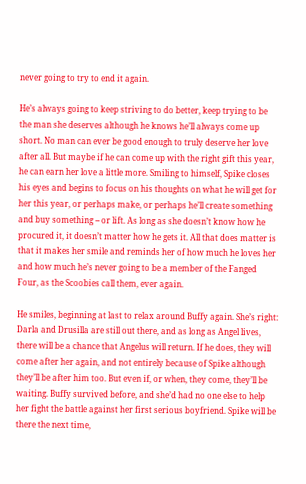never going to try to end it again.

He’s always going to keep striving to do better, keep trying to be the man she deserves although he knows he’ll always come up short. No man can ever be good enough to truly deserve her love after all. But maybe if he can come up with the right gift this year, he can earn her love a little more. Smiling to himself, Spike closes his eyes and begins to focus on his thoughts on what he will get for her this year, or perhaps make, or perhaps he’ll create something and buy something -- or lift. As long as she doesn’t know how he procured it, it doesn’t matter how he gets it. All that does matter is that it makes her smile and reminds her of how much he loves her and how much he’s never going to be a member of the Fanged Four, as the Scoobies call them, ever again.

He smiles, beginning at last to relax around Buffy again. She’s right: Darla and Drusilla are still out there, and as long as Angel lives, there will be a chance that Angelus will return. If he does, they will come after her again, and not entirely because of Spike although they’ll be after him too. But even if, or when, they come, they’ll be waiting. Buffy survived before, and she’d had no one else to help her fight the battle against her first serious boyfriend. Spike will be there the next time,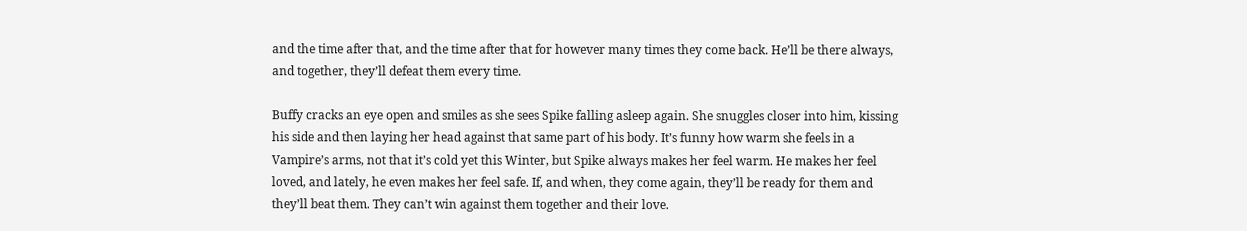and the time after that, and the time after that for however many times they come back. He’ll be there always, and together, they’ll defeat them every time.

Buffy cracks an eye open and smiles as she sees Spike falling asleep again. She snuggles closer into him, kissing his side and then laying her head against that same part of his body. It’s funny how warm she feels in a Vampire’s arms, not that it’s cold yet this Winter, but Spike always makes her feel warm. He makes her feel loved, and lately, he even makes her feel safe. If, and when, they come again, they’ll be ready for them and they’ll beat them. They can’t win against them together and their love.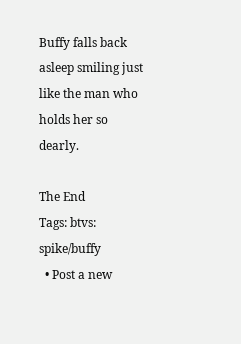Buffy falls back asleep smiling just like the man who holds her so dearly.

The End
Tags: btvs: spike/buffy
  • Post a new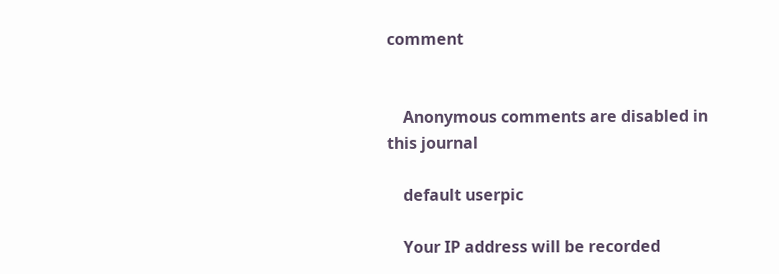comment


    Anonymous comments are disabled in this journal

    default userpic

    Your IP address will be recorded